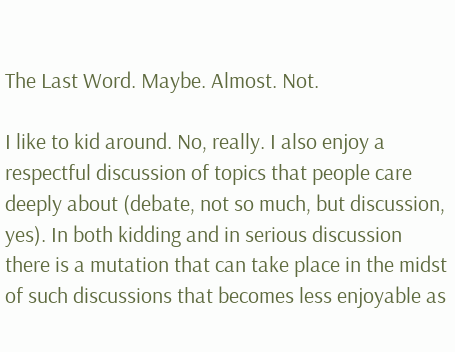The Last Word. Maybe. Almost. Not.

I like to kid around. No, really. I also enjoy a respectful discussion of topics that people care deeply about (debate, not so much, but discussion, yes). In both kidding and in serious discussion there is a mutation that can take place in the midst of such discussions that becomes less enjoyable as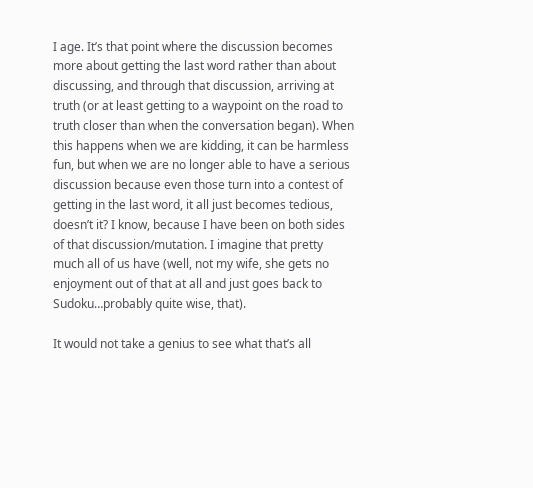I age. It’s that point where the discussion becomes more about getting the last word rather than about discussing, and through that discussion, arriving at truth (or at least getting to a waypoint on the road to truth closer than when the conversation began). When this happens when we are kidding, it can be harmless fun, but when we are no longer able to have a serious discussion because even those turn into a contest of getting in the last word, it all just becomes tedious, doesn’t it? I know, because I have been on both sides of that discussion/mutation. I imagine that pretty much all of us have (well, not my wife, she gets no enjoyment out of that at all and just goes back to Sudoku…probably quite wise, that).

It would not take a genius to see what that’s all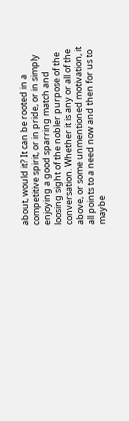about, would it? It can be rooted in a competitive spirit, or in pride, or in simply enjoying a good sparring match and loosing sight of the nobler purpose of the conversation. Whether it is any or all of the above, or some unmentioned motivation, it all points to a need now and then for us to maybe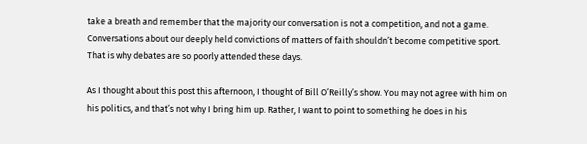take a breath and remember that the majority our conversation is not a competition, and not a game. Conversations about our deeply held convictions of matters of faith shouldn’t become competitive sport. That is why debates are so poorly attended these days.

As I thought about this post this afternoon, I thought of Bill O’Reilly’s show. You may not agree with him on his politics, and that’s not why I bring him up. Rather, I want to point to something he does in his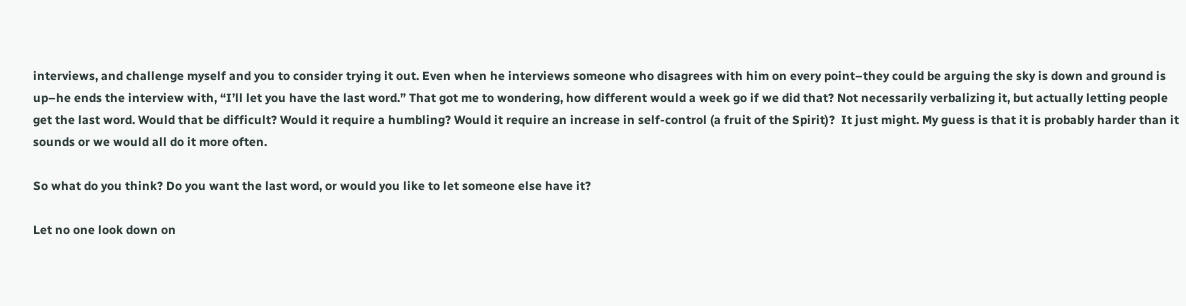interviews, and challenge myself and you to consider trying it out. Even when he interviews someone who disagrees with him on every point–they could be arguing the sky is down and ground is up–he ends the interview with, “I’ll let you have the last word.” That got me to wondering, how different would a week go if we did that? Not necessarily verbalizing it, but actually letting people get the last word. Would that be difficult? Would it require a humbling? Would it require an increase in self-control (a fruit of the Spirit)?  It just might. My guess is that it is probably harder than it sounds or we would all do it more often.

So what do you think? Do you want the last word, or would you like to let someone else have it?

Let no one look down on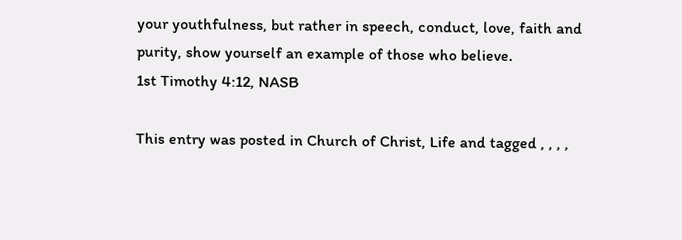your youthfulness, but rather in speech, conduct, love, faith and purity, show yourself an example of those who believe.
1st Timothy 4:12, NASB

This entry was posted in Church of Christ, Life and tagged , , , ,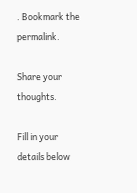. Bookmark the permalink.

Share your thoughts.

Fill in your details below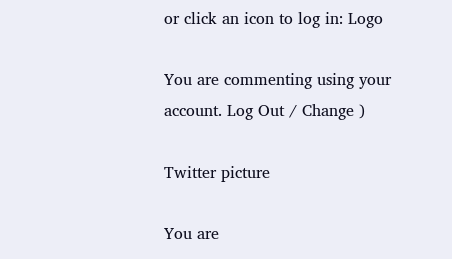or click an icon to log in: Logo

You are commenting using your account. Log Out / Change )

Twitter picture

You are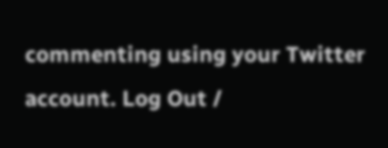commenting using your Twitter account. Log Out /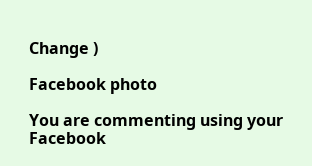Change )

Facebook photo

You are commenting using your Facebook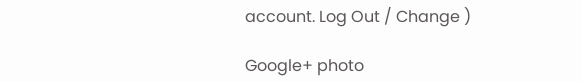account. Log Out / Change )

Google+ photo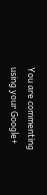You are commenting using your Google+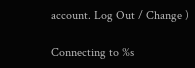account. Log Out / Change )

Connecting to %s